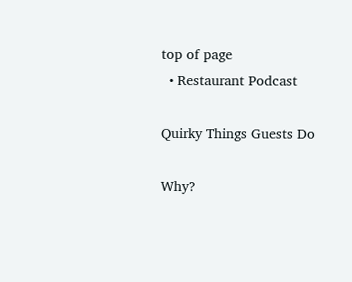top of page
  • Restaurant Podcast

Quirky Things Guests Do

Why?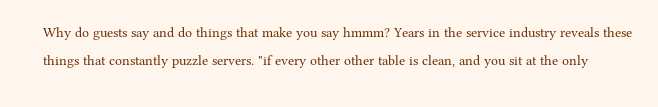Why do guests say and do things that make you say hmmm? Years in the service industry reveals these things that constantly puzzle servers. "if every other other table is clean, and you sit at the only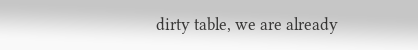dirty table, we are already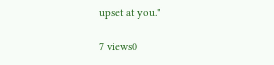upset at you."

7 views0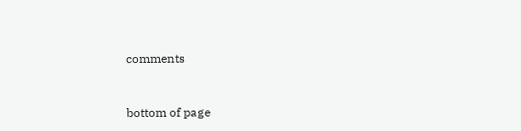comments


bottom of page